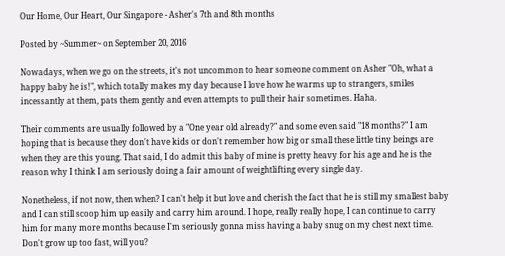Our Home, Our Heart, Our Singapore - Asher's 7th and 8th months

Posted by ~Summer~ on September 20, 2016

Nowadays, when we go on the streets, it's not uncommon to hear someone comment on Asher "Oh, what a happy baby he is!", which totally makes my day because I love how he warms up to strangers, smiles incessantly at them, pats them gently and even attempts to pull their hair sometimes. Haha.

Their comments are usually followed by a "One year old already?" and some even said "18 months?" I am hoping that is because they don't have kids or don't remember how big or small these little tiny beings are when they are this young. That said, I do admit this baby of mine is pretty heavy for his age and he is the reason why I think I am seriously doing a fair amount of weightlifting every single day.

Nonetheless, if not now, then when? I can't help it but love and cherish the fact that he is still my smallest baby and I can still scoop him up easily and carry him around. I hope, really really hope, I can continue to carry him for many more months because I'm seriously gonna miss having a baby snug on my chest next time. Don't grow up too fast, will you?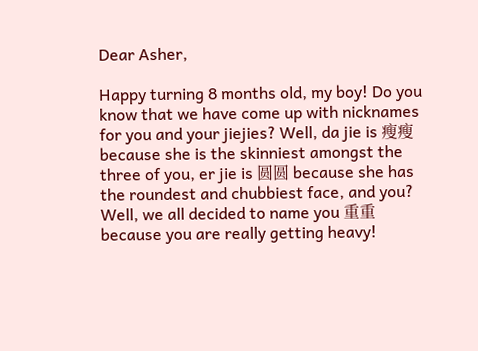Dear Asher,

Happy turning 8 months old, my boy! Do you know that we have come up with nicknames for you and your jiejies? Well, da jie is 瘦瘦 because she is the skinniest amongst the three of you, er jie is 圆圆 because she has the roundest and chubbiest face, and you? Well, we all decided to name you 重重 because you are really getting heavy!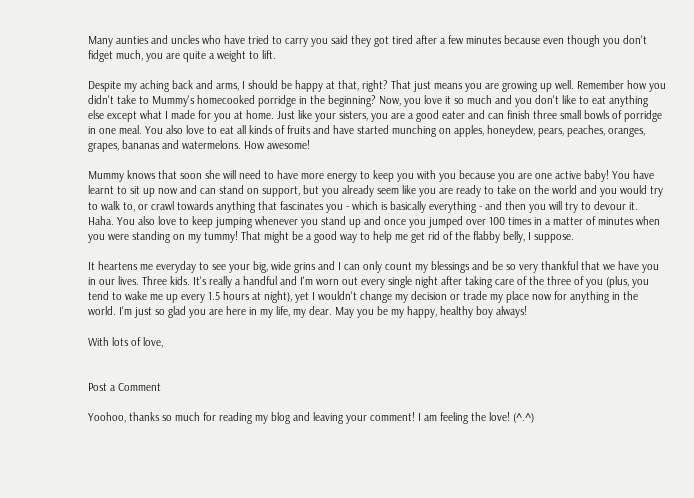Many aunties and uncles who have tried to carry you said they got tired after a few minutes because even though you don't fidget much, you are quite a weight to lift.

Despite my aching back and arms, I should be happy at that, right? That just means you are growing up well. Remember how you didn't take to Mummy's homecooked porridge in the beginning? Now, you love it so much and you don't like to eat anything else except what I made for you at home. Just like your sisters, you are a good eater and can finish three small bowls of porridge in one meal. You also love to eat all kinds of fruits and have started munching on apples, honeydew, pears, peaches, oranges, grapes, bananas and watermelons. How awesome!

Mummy knows that soon she will need to have more energy to keep you with you because you are one active baby! You have learnt to sit up now and can stand on support, but you already seem like you are ready to take on the world and you would try to walk to, or crawl towards anything that fascinates you - which is basically everything - and then you will try to devour it. Haha. You also love to keep jumping whenever you stand up and once you jumped over 100 times in a matter of minutes when you were standing on my tummy! That might be a good way to help me get rid of the flabby belly, I suppose.

It heartens me everyday to see your big, wide grins and I can only count my blessings and be so very thankful that we have you in our lives. Three kids. It's really a handful and I'm worn out every single night after taking care of the three of you (plus, you tend to wake me up every 1.5 hours at night), yet I wouldn't change my decision or trade my place now for anything in the world. I'm just so glad you are here in my life, my dear. May you be my happy, healthy boy always!

With lots of love,


Post a Comment

Yoohoo, thanks so much for reading my blog and leaving your comment! I am feeling the love! (^.^)